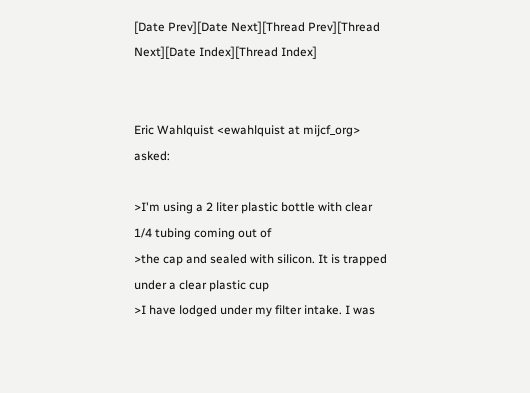[Date Prev][Date Next][Thread Prev][Thread Next][Date Index][Thread Index]


Eric Wahlquist <ewahlquist at mijcf_org> asked:

>I'm using a 2 liter plastic bottle with clear 1/4 tubing coming out of
>the cap and sealed with silicon. It is trapped under a clear plastic cup
>I have lodged under my filter intake. I was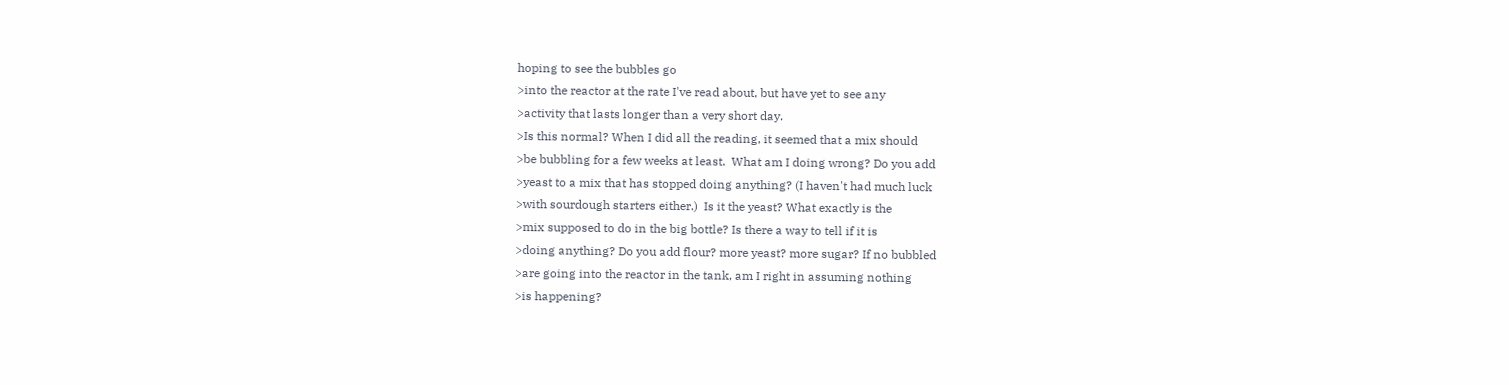hoping to see the bubbles go
>into the reactor at the rate I've read about, but have yet to see any
>activity that lasts longer than a very short day.
>Is this normal? When I did all the reading, it seemed that a mix should
>be bubbling for a few weeks at least.  What am I doing wrong? Do you add
>yeast to a mix that has stopped doing anything? (I haven't had much luck
>with sourdough starters either.)  Is it the yeast? What exactly is the
>mix supposed to do in the big bottle? Is there a way to tell if it is
>doing anything? Do you add flour? more yeast? more sugar? If no bubbled
>are going into the reactor in the tank, am I right in assuming nothing
>is happening?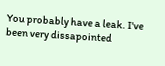You probably have a leak. I've been very dissapointed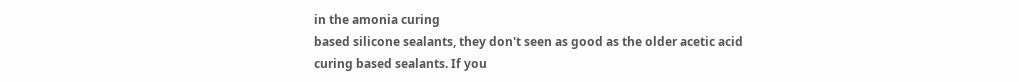in the amonia curing
based silicone sealants, they don't seen as good as the older acetic acid
curing based sealants. If you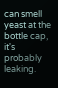can smell yeast at the bottle cap, it's
probably leaking.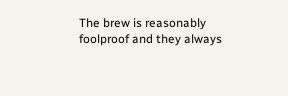The brew is reasonably foolproof and they always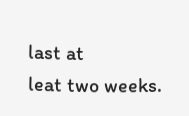last at
leat two weeks.